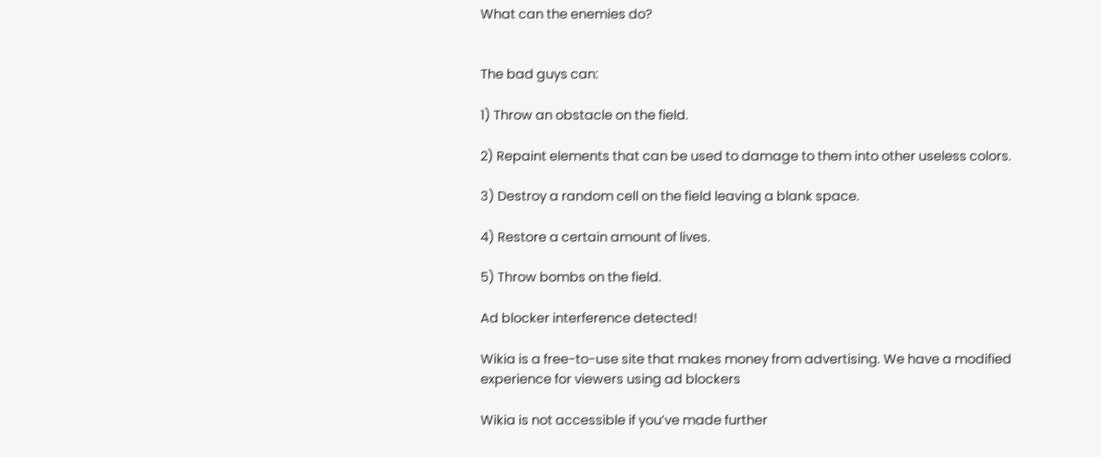What can the enemies do?


The bad guys can:

1) Throw an obstacle on the field.

2) Repaint elements that can be used to damage to them into other useless colors.

3) Destroy a random cell on the field leaving a blank space.

4) Restore a certain amount of lives.

5) Throw bombs on the field.

Ad blocker interference detected!

Wikia is a free-to-use site that makes money from advertising. We have a modified experience for viewers using ad blockers

Wikia is not accessible if you’ve made further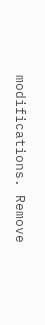modifications. Remove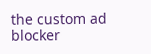the custom ad blocker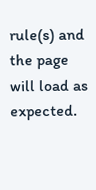rule(s) and the page will load as expected.